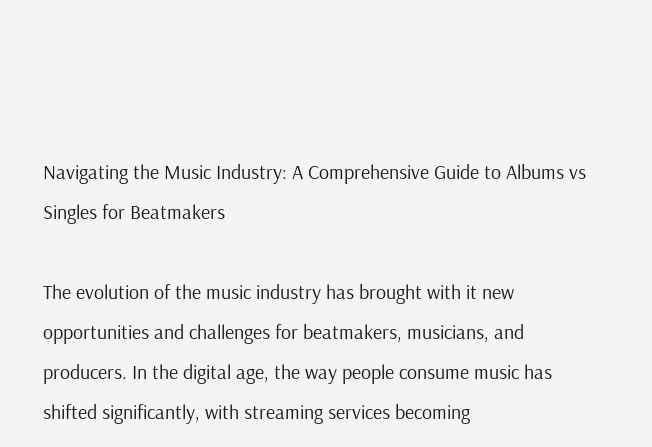Navigating the Music Industry: A Comprehensive Guide to Albums vs Singles for Beatmakers

The evolution of the music industry has brought with it new opportunities and challenges for beatmakers, musicians, and producers. In the digital age, the way people consume music has shifted significantly, with streaming services becoming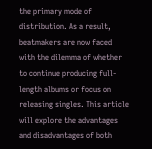the primary mode of distribution. As a result, beatmakers are now faced with the dilemma of whether to continue producing full-length albums or focus on releasing singles. This article will explore the advantages and disadvantages of both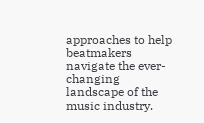approaches to help beatmakers navigate the ever-changing landscape of the music industry.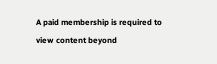A paid membership is required to view content beyond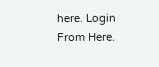here. Login From Here.